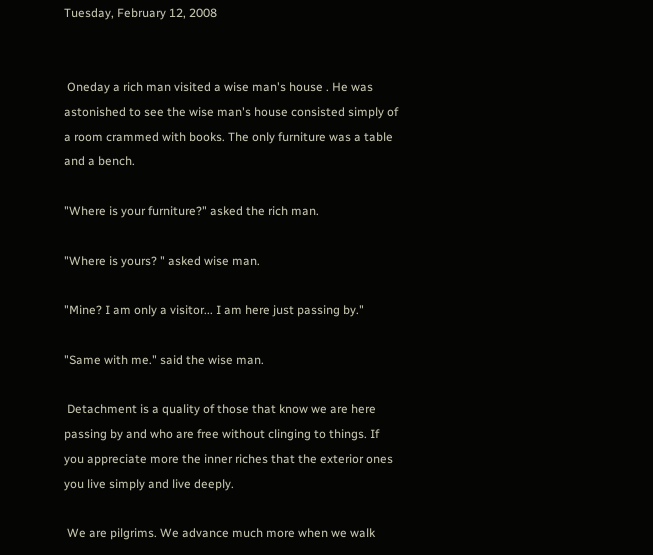Tuesday, February 12, 2008


 Oneday a rich man visited a wise man's house . He was astonished to see the wise man's house consisted simply of a room crammed with books. The only furniture was a table and a bench.

"Where is your furniture?" asked the rich man.

"Where is yours? " asked wise man.

"Mine? I am only a visitor... I am here just passing by."

"Same with me." said the wise man.

 Detachment is a quality of those that know we are here passing by and who are free without clinging to things. If you appreciate more the inner riches that the exterior ones you live simply and live deeply.

 We are pilgrims. We advance much more when we walk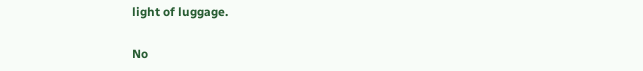light of luggage.

No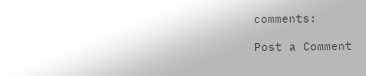comments:

Post a Comment